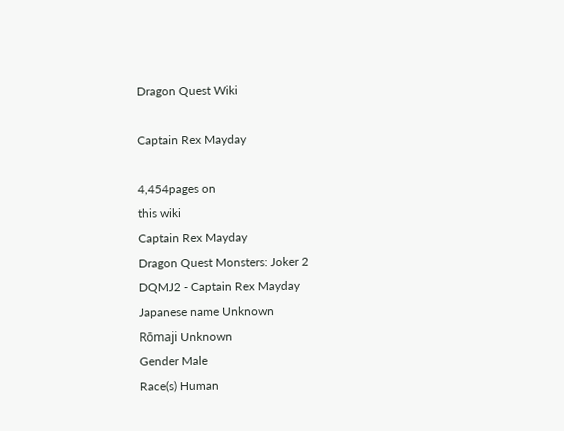Dragon Quest Wiki

Captain Rex Mayday

4,454pages on
this wiki
Captain Rex Mayday
Dragon Quest Monsters: Joker 2
DQMJ2 - Captain Rex Mayday
Japanese name Unknown
Rōmaji Unknown
Gender Male
Race(s) Human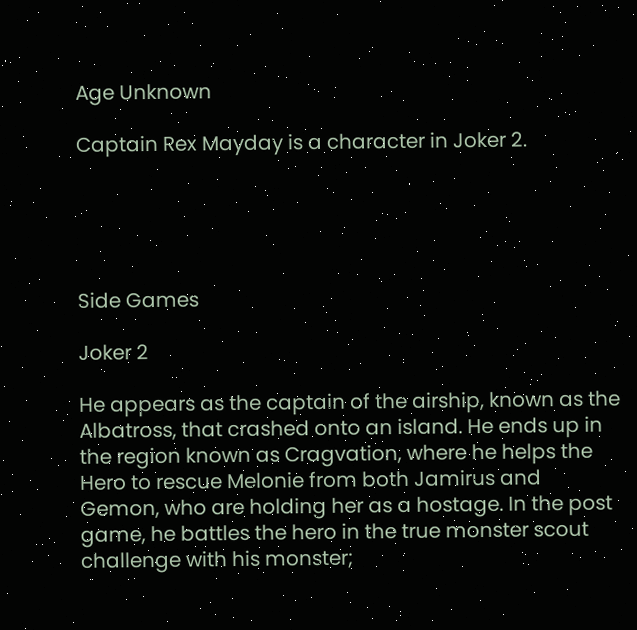Age Unknown

Captain Rex Mayday is a character in Joker 2.





Side Games

Joker 2

He appears as the captain of the airship, known as the Albatross, that crashed onto an island. He ends up in the region known as Cragvation, where he helps the Hero to rescue Melonie from both Jamirus and Gemon, who are holding her as a hostage. In the post game, he battles the hero in the true monster scout challenge with his monster;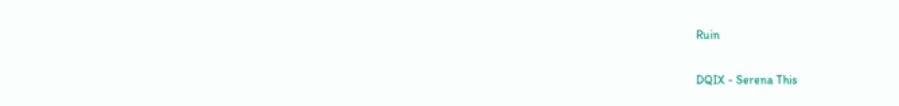Ruin

DQIX - Serena This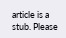article is a stub. Please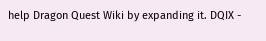help Dragon Quest Wiki by expanding it. DQIX -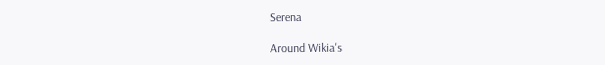Serena

Around Wikia's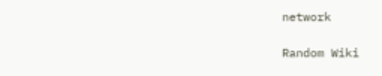network

Random Wiki